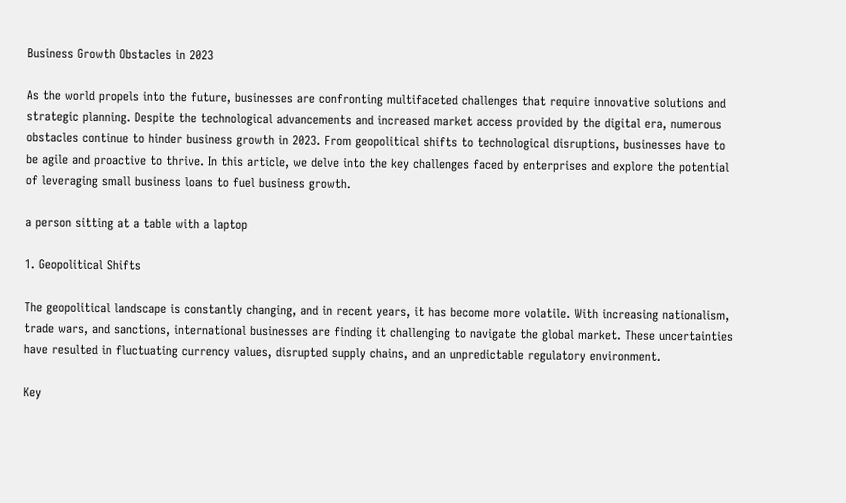Business Growth Obstacles in 2023

As the world propels into the future, businesses are confronting multifaceted challenges that require innovative solutions and strategic planning. Despite the technological advancements and increased market access provided by the digital era, numerous obstacles continue to hinder business growth in 2023. From geopolitical shifts to technological disruptions, businesses have to be agile and proactive to thrive. In this article, we delve into the key challenges faced by enterprises and explore the potential of leveraging small business loans to fuel business growth.

a person sitting at a table with a laptop

1. Geopolitical Shifts

The geopolitical landscape is constantly changing, and in recent years, it has become more volatile. With increasing nationalism, trade wars, and sanctions, international businesses are finding it challenging to navigate the global market. These uncertainties have resulted in fluctuating currency values, disrupted supply chains, and an unpredictable regulatory environment.

Key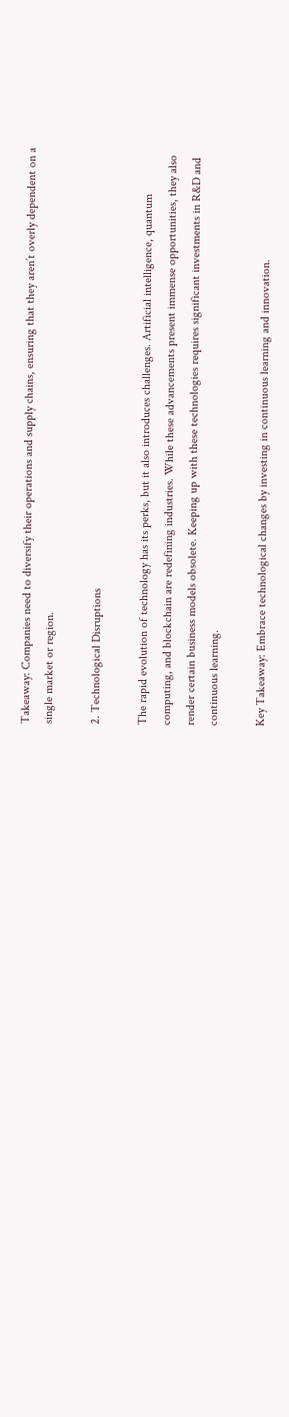Takeaway: Companies need to diversify their operations and supply chains, ensuring that they aren’t overly dependent on a single market or region.

2. Technological Disruptions

The rapid evolution of technology has its perks, but it also introduces challenges. Artificial intelligence, quantum computing, and blockchain are redefining industries. While these advancements present immense opportunities, they also render certain business models obsolete. Keeping up with these technologies requires significant investments in R&D and continuous learning.

Key Takeaway: Embrace technological changes by investing in continuous learning and innovation.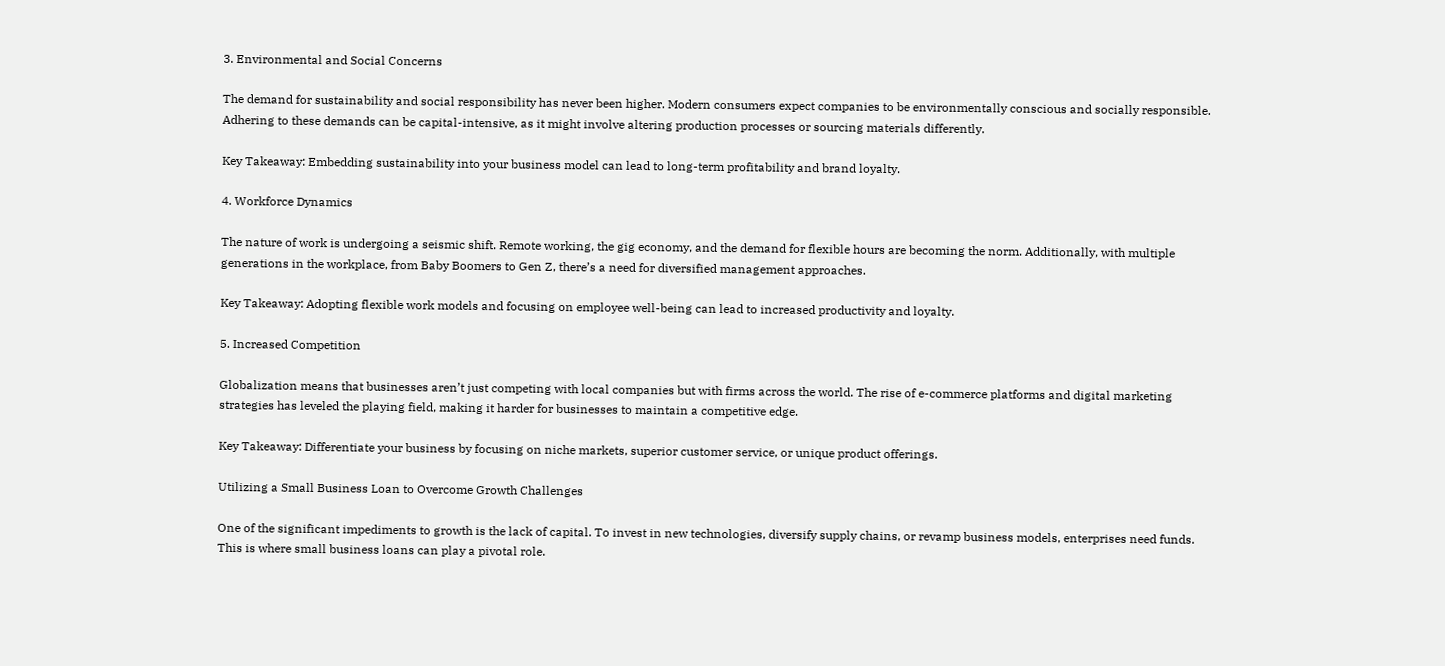3. Environmental and Social Concerns

The demand for sustainability and social responsibility has never been higher. Modern consumers expect companies to be environmentally conscious and socially responsible. Adhering to these demands can be capital-intensive, as it might involve altering production processes or sourcing materials differently.

Key Takeaway: Embedding sustainability into your business model can lead to long-term profitability and brand loyalty.

4. Workforce Dynamics

The nature of work is undergoing a seismic shift. Remote working, the gig economy, and the demand for flexible hours are becoming the norm. Additionally, with multiple generations in the workplace, from Baby Boomers to Gen Z, there’s a need for diversified management approaches.

Key Takeaway: Adopting flexible work models and focusing on employee well-being can lead to increased productivity and loyalty.

5. Increased Competition

Globalization means that businesses aren’t just competing with local companies but with firms across the world. The rise of e-commerce platforms and digital marketing strategies has leveled the playing field, making it harder for businesses to maintain a competitive edge.

Key Takeaway: Differentiate your business by focusing on niche markets, superior customer service, or unique product offerings.

Utilizing a Small Business Loan to Overcome Growth Challenges

One of the significant impediments to growth is the lack of capital. To invest in new technologies, diversify supply chains, or revamp business models, enterprises need funds. This is where small business loans can play a pivotal role.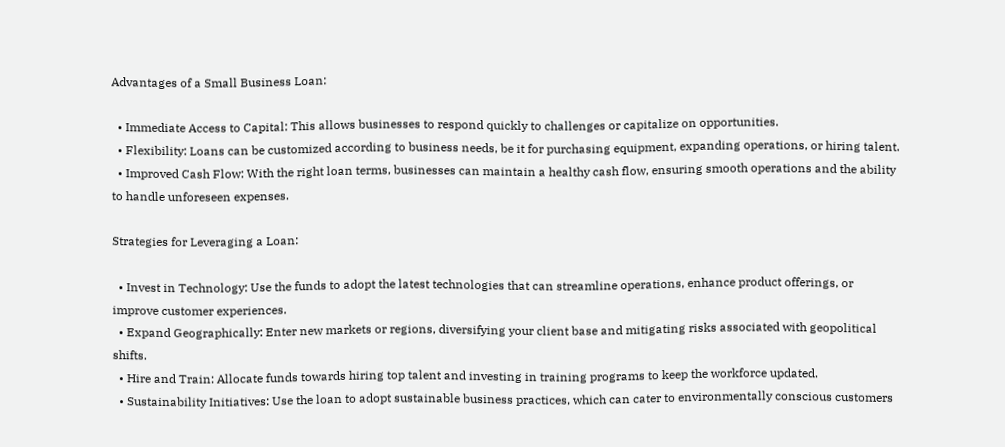Advantages of a Small Business Loan:

  • Immediate Access to Capital: This allows businesses to respond quickly to challenges or capitalize on opportunities.
  • Flexibility: Loans can be customized according to business needs, be it for purchasing equipment, expanding operations, or hiring talent.
  • Improved Cash Flow: With the right loan terms, businesses can maintain a healthy cash flow, ensuring smooth operations and the ability to handle unforeseen expenses.

Strategies for Leveraging a Loan:

  • Invest in Technology: Use the funds to adopt the latest technologies that can streamline operations, enhance product offerings, or improve customer experiences.
  • Expand Geographically: Enter new markets or regions, diversifying your client base and mitigating risks associated with geopolitical shifts.
  • Hire and Train: Allocate funds towards hiring top talent and investing in training programs to keep the workforce updated.
  • Sustainability Initiatives: Use the loan to adopt sustainable business practices, which can cater to environmentally conscious customers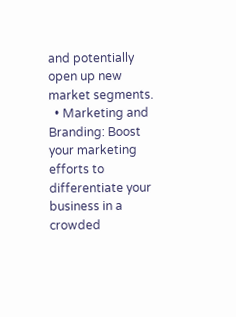and potentially open up new market segments.
  • Marketing and Branding: Boost your marketing efforts to differentiate your business in a crowded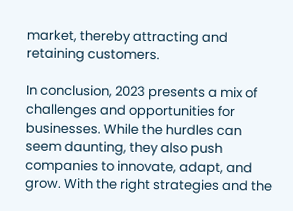market, thereby attracting and retaining customers.

In conclusion, 2023 presents a mix of challenges and opportunities for businesses. While the hurdles can seem daunting, they also push companies to innovate, adapt, and grow. With the right strategies and the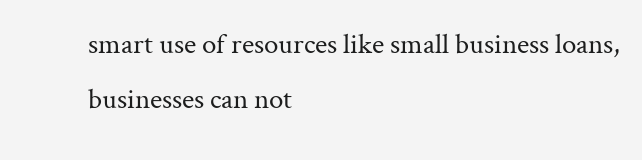smart use of resources like small business loans, businesses can not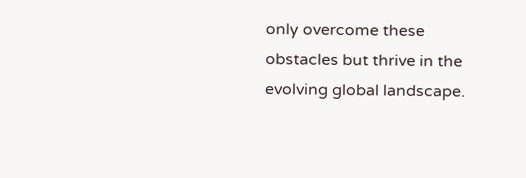only overcome these obstacles but thrive in the evolving global landscape.